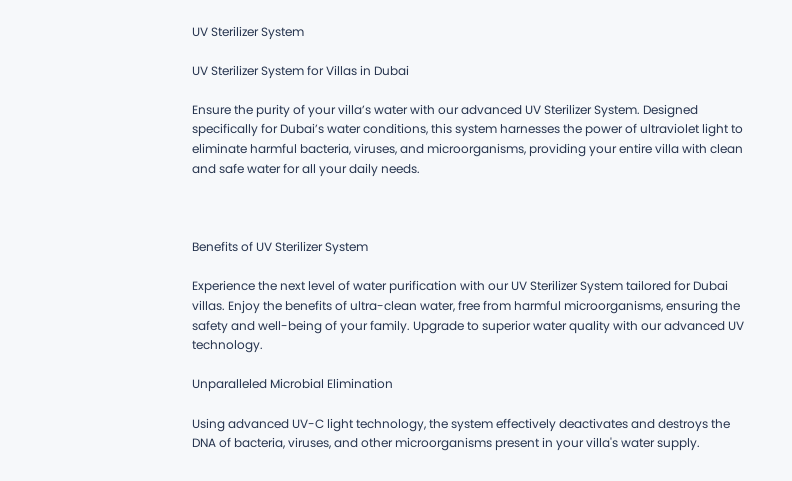UV Sterilizer System

UV Sterilizer System for Villas in Dubai

Ensure the purity of your villa’s water with our advanced UV Sterilizer System. Designed specifically for Dubai’s water conditions, this system harnesses the power of ultraviolet light to eliminate harmful bacteria, viruses, and microorganisms, providing your entire villa with clean and safe water for all your daily needs.



Benefits of UV Sterilizer System

Experience the next level of water purification with our UV Sterilizer System tailored for Dubai villas. Enjoy the benefits of ultra-clean water, free from harmful microorganisms, ensuring the safety and well-being of your family. Upgrade to superior water quality with our advanced UV technology.

Unparalleled Microbial Elimination

Using advanced UV-C light technology, the system effectively deactivates and destroys the DNA of bacteria, viruses, and other microorganisms present in your villa's water supply.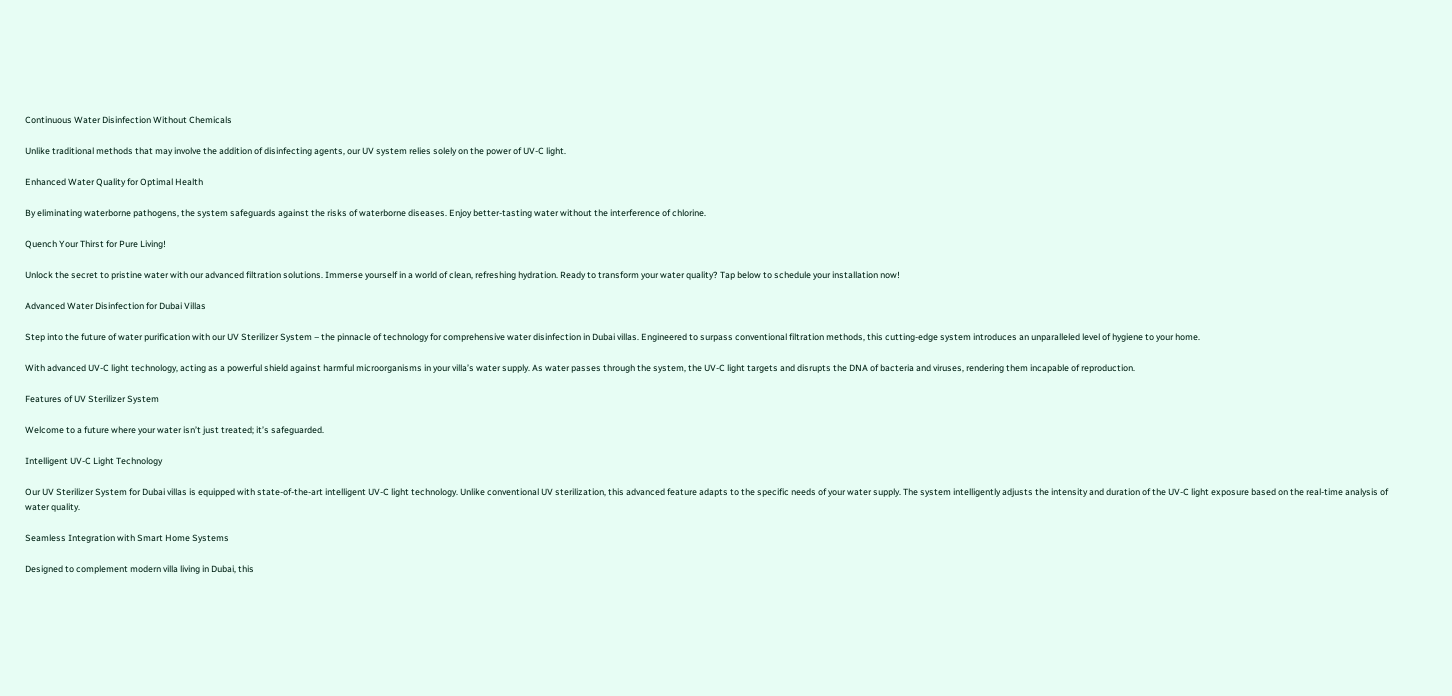Continuous Water Disinfection Without Chemicals

Unlike traditional methods that may involve the addition of disinfecting agents, our UV system relies solely on the power of UV-C light.

Enhanced Water Quality for Optimal Health

By eliminating waterborne pathogens, the system safeguards against the risks of waterborne diseases. Enjoy better-tasting water without the interference of chlorine.

Quench Your Thirst for Pure Living!

Unlock the secret to pristine water with our advanced filtration solutions. Immerse yourself in a world of clean, refreshing hydration. Ready to transform your water quality? Tap below to schedule your installation now!

Advanced Water Disinfection for Dubai Villas

Step into the future of water purification with our UV Sterilizer System – the pinnacle of technology for comprehensive water disinfection in Dubai villas. Engineered to surpass conventional filtration methods, this cutting-edge system introduces an unparalleled level of hygiene to your home.

With advanced UV-C light technology, acting as a powerful shield against harmful microorganisms in your villa’s water supply. As water passes through the system, the UV-C light targets and disrupts the DNA of bacteria and viruses, rendering them incapable of reproduction.

Features of UV Sterilizer System

Welcome to a future where your water isn’t just treated; it’s safeguarded.

Intelligent UV-C Light Technology

Our UV Sterilizer System for Dubai villas is equipped with state-of-the-art intelligent UV-C light technology. Unlike conventional UV sterilization, this advanced feature adapts to the specific needs of your water supply. The system intelligently adjusts the intensity and duration of the UV-C light exposure based on the real-time analysis of water quality.

Seamless Integration with Smart Home Systems

Designed to complement modern villa living in Dubai, this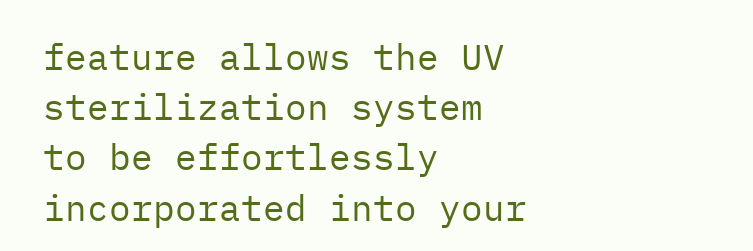feature allows the UV sterilization system to be effortlessly incorporated into your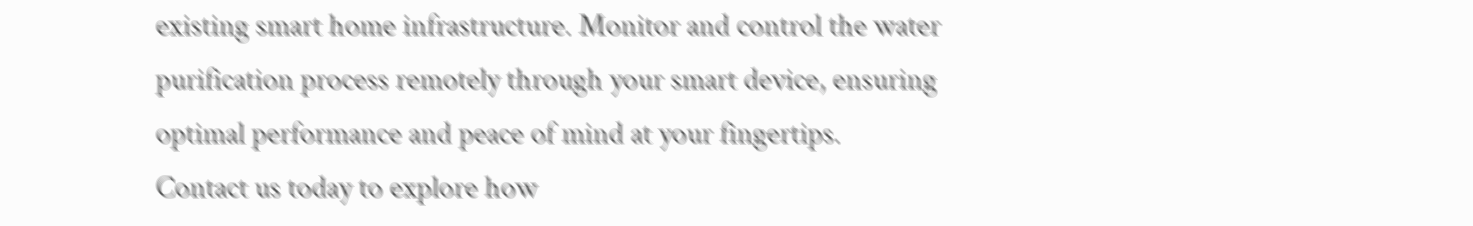existing smart home infrastructure. Monitor and control the water purification process remotely through your smart device, ensuring optimal performance and peace of mind at your fingertips.
Contact us today to explore how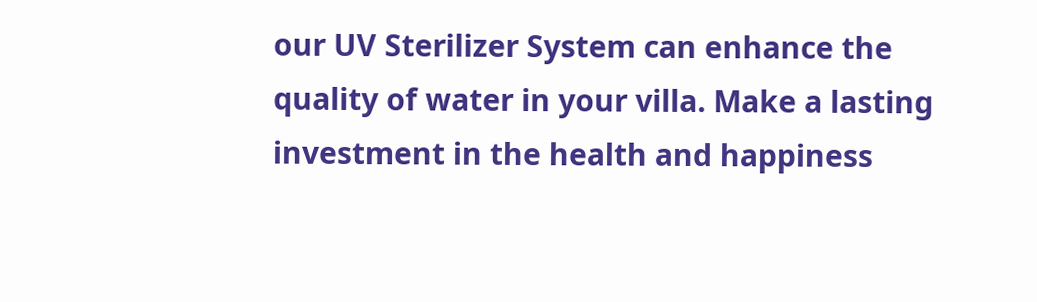our UV Sterilizer System can enhance the quality of water in your villa. Make a lasting investment in the health and happiness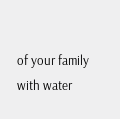of your family with water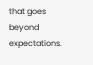that goes beyond expectations.